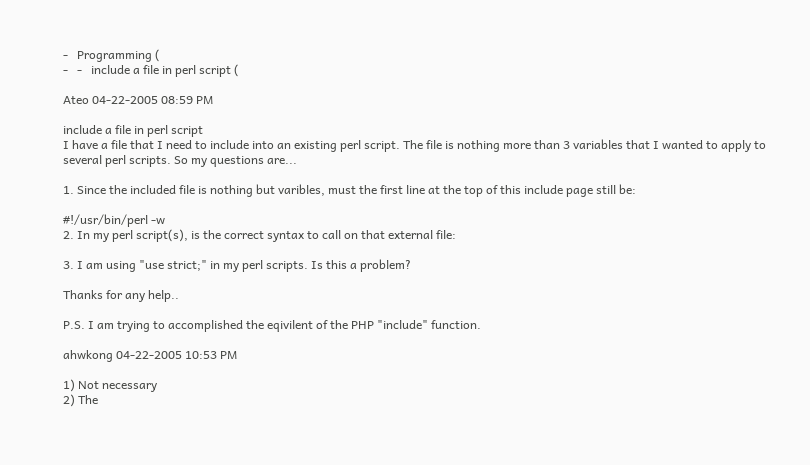-   Programming (
-   -   include a file in perl script (

Ateo 04-22-2005 08:59 PM

include a file in perl script
I have a file that I need to include into an existing perl script. The file is nothing more than 3 variables that I wanted to apply to several perl scripts. So my questions are...

1. Since the included file is nothing but varibles, must the first line at the top of this include page still be:

#!/usr/bin/perl -w
2. In my perl script(s), is the correct syntax to call on that external file:

3. I am using "use strict;" in my perl scripts. Is this a problem?

Thanks for any help..

P.S. I am trying to accomplished the eqivilent of the PHP "include" function.

ahwkong 04-22-2005 10:53 PM

1) Not necessary
2) The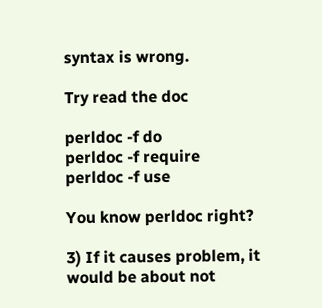syntax is wrong.

Try read the doc

perldoc -f do
perldoc -f require
perldoc -f use

You know perldoc right?

3) If it causes problem, it would be about not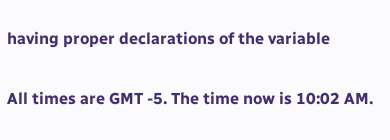having proper declarations of the variable

All times are GMT -5. The time now is 10:02 AM.